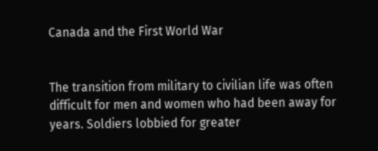Canada and the First World War


The transition from military to civilian life was often difficult for men and women who had been away for years. Soldiers lobbied for greater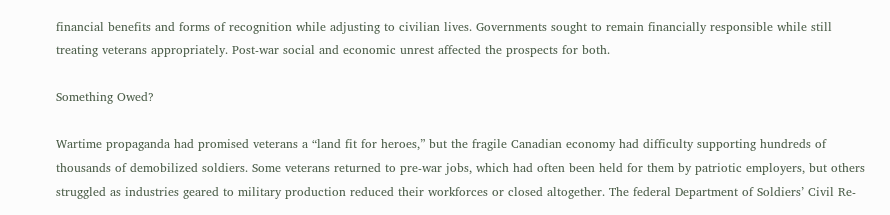financial benefits and forms of recognition while adjusting to civilian lives. Governments sought to remain financially responsible while still treating veterans appropriately. Post-war social and economic unrest affected the prospects for both.

Something Owed?

Wartime propaganda had promised veterans a “land fit for heroes,” but the fragile Canadian economy had difficulty supporting hundreds of thousands of demobilized soldiers. Some veterans returned to pre-war jobs, which had often been held for them by patriotic employers, but others struggled as industries geared to military production reduced their workforces or closed altogether. The federal Department of Soldiers’ Civil Re-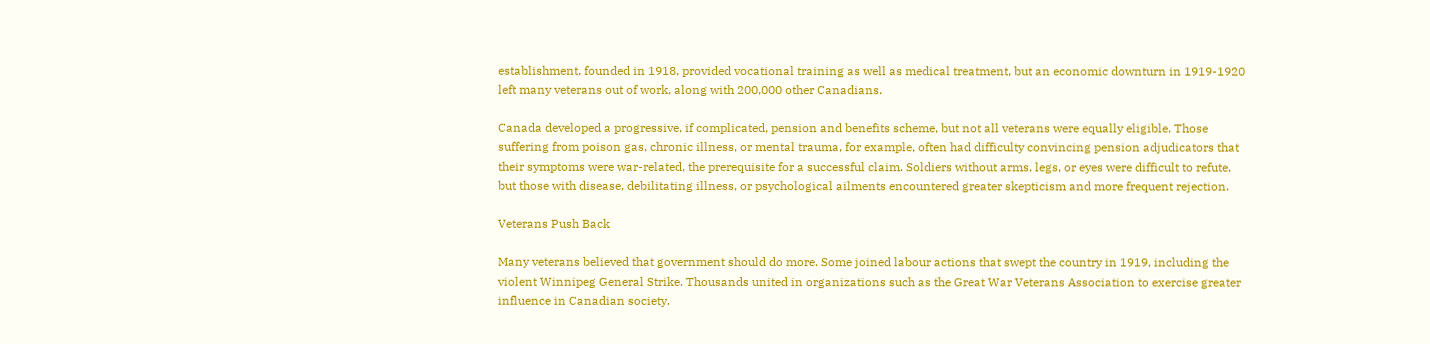establishment, founded in 1918, provided vocational training as well as medical treatment, but an economic downturn in 1919-1920 left many veterans out of work, along with 200,000 other Canadians.

Canada developed a progressive, if complicated, pension and benefits scheme, but not all veterans were equally eligible. Those suffering from poison gas, chronic illness, or mental trauma, for example, often had difficulty convincing pension adjudicators that their symptoms were war-related, the prerequisite for a successful claim. Soldiers without arms, legs, or eyes were difficult to refute, but those with disease, debilitating illness, or psychological ailments encountered greater skepticism and more frequent rejection.

Veterans Push Back

Many veterans believed that government should do more. Some joined labour actions that swept the country in 1919, including the violent Winnipeg General Strike. Thousands united in organizations such as the Great War Veterans Association to exercise greater influence in Canadian society.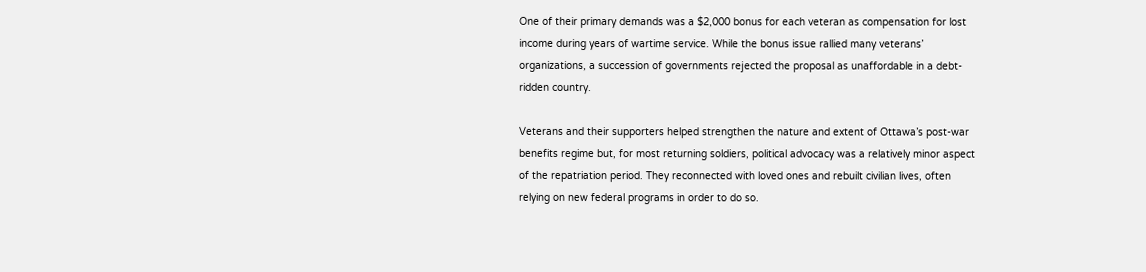One of their primary demands was a $2,000 bonus for each veteran as compensation for lost income during years of wartime service. While the bonus issue rallied many veterans’ organizations, a succession of governments rejected the proposal as unaffordable in a debt-ridden country.

Veterans and their supporters helped strengthen the nature and extent of Ottawa’s post-war benefits regime but, for most returning soldiers, political advocacy was a relatively minor aspect of the repatriation period. They reconnected with loved ones and rebuilt civilian lives, often relying on new federal programs in order to do so.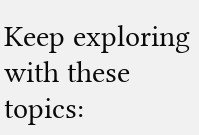Keep exploring with these topics: